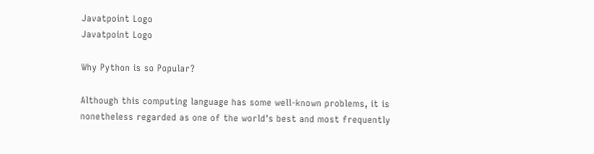Javatpoint Logo
Javatpoint Logo

Why Python is so Popular?

Although this computing language has some well-known problems, it is nonetheless regarded as one of the world's best and most frequently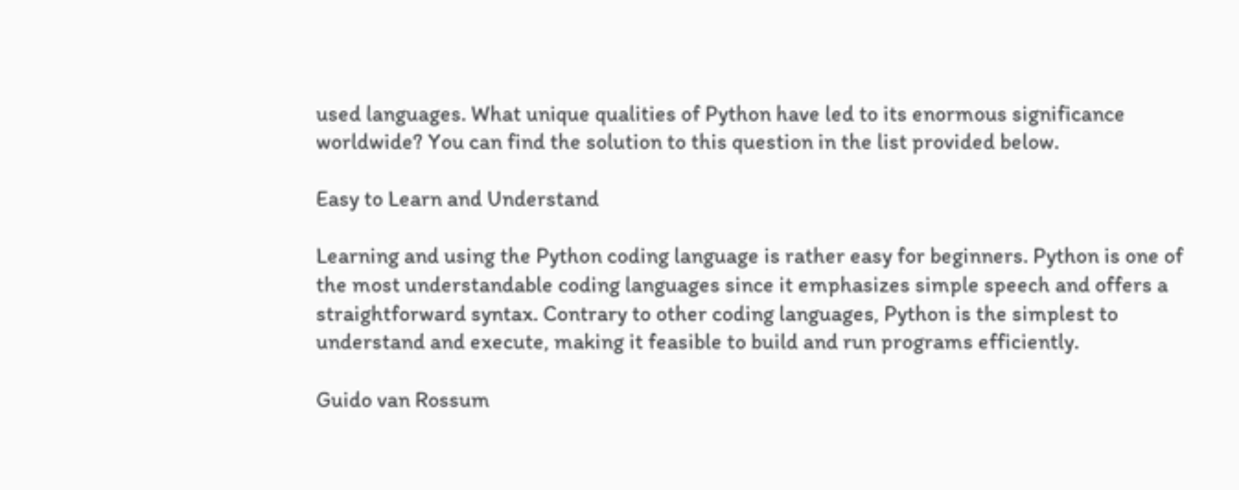used languages. What unique qualities of Python have led to its enormous significance worldwide? You can find the solution to this question in the list provided below.

Easy to Learn and Understand

Learning and using the Python coding language is rather easy for beginners. Python is one of the most understandable coding languages since it emphasizes simple speech and offers a straightforward syntax. Contrary to other coding languages, Python is the simplest to understand and execute, making it feasible to build and run programs efficiently.

Guido van Rossum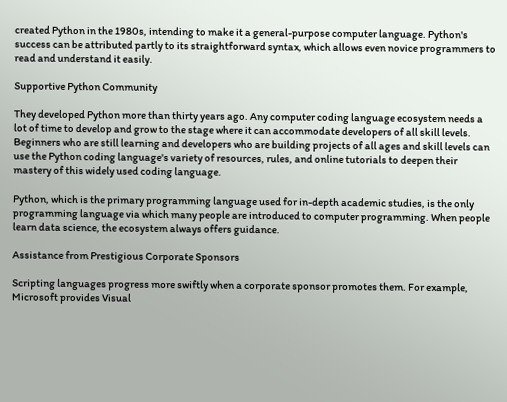created Python in the 1980s, intending to make it a general-purpose computer language. Python's success can be attributed partly to its straightforward syntax, which allows even novice programmers to read and understand it easily.

Supportive Python Community

They developed Python more than thirty years ago. Any computer coding language ecosystem needs a lot of time to develop and grow to the stage where it can accommodate developers of all skill levels. Beginners who are still learning and developers who are building projects of all ages and skill levels can use the Python coding language's variety of resources, rules, and online tutorials to deepen their mastery of this widely used coding language.

Python, which is the primary programming language used for in-depth academic studies, is the only programming language via which many people are introduced to computer programming. When people learn data science, the ecosystem always offers guidance.

Assistance from Prestigious Corporate Sponsors

Scripting languages progress more swiftly when a corporate sponsor promotes them. For example, Microsoft provides Visual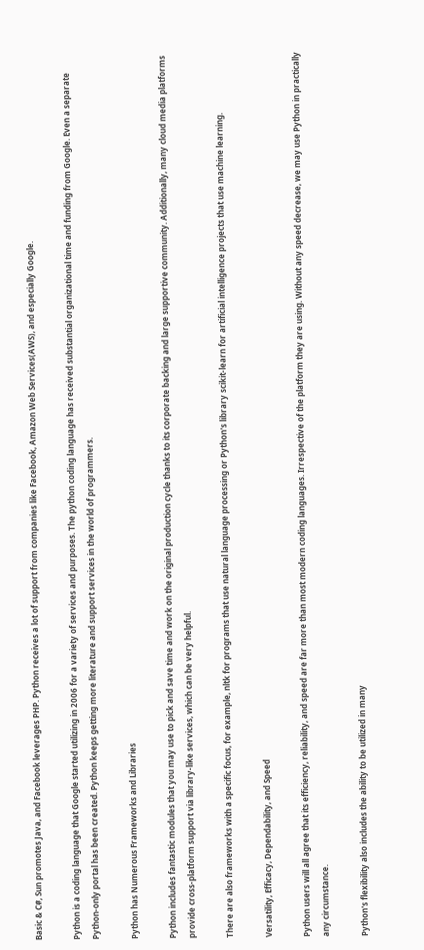Basic & C#, Sun promotes Java, and Facebook leverages PHP. Python receives a lot of support from companies like Facebook, Amazon Web Services(AWS), and especially Google.

Python is a coding language that Google started utilizing in 2006 for a variety of services and purposes. The python coding language has received substantial organizational time and funding from Google. Even a separate Python-only portal has been created. Python keeps getting more literature and support services in the world of programmers.

Python has Numerous Frameworks and Libraries

Python includes fantastic modules that you may use to pick and save time and work on the original production cycle thanks to its corporate backing and large supportive community. Additionally, many cloud media platforms provide cross-platform support via library-like services, which can be very helpful.

There are also frameworks with a specific focus, for example, nltk for programs that use natural language processing or Python's library scikit-learn for artificial intelligence projects that use machine learning.

Versatility, Efficacy, Dependability, and Speed

Python users will all agree that its efficiency, reliability, and speed are far more than most modern coding languages. Irrespective of the platform they are using. Without any speed decrease, we may use Python in practically any circumstance.

Python's flexibility also includes the ability to be utilized in many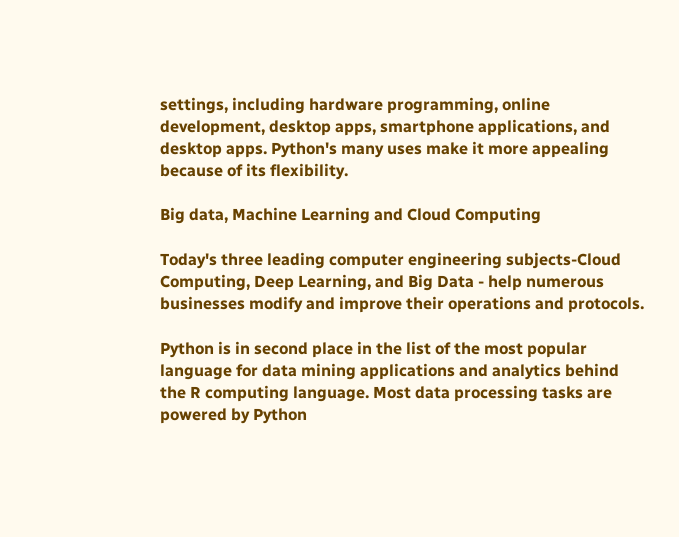settings, including hardware programming, online development, desktop apps, smartphone applications, and desktop apps. Python's many uses make it more appealing because of its flexibility.

Big data, Machine Learning and Cloud Computing

Today's three leading computer engineering subjects-Cloud Computing, Deep Learning, and Big Data - help numerous businesses modify and improve their operations and protocols.

Python is in second place in the list of the most popular language for data mining applications and analytics behind the R computing language. Most data processing tasks are powered by Python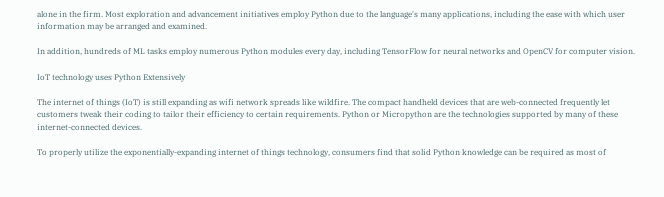alone in the firm. Most exploration and advancement initiatives employ Python due to the language's many applications, including the ease with which user information may be arranged and examined.

In addition, hundreds of ML tasks employ numerous Python modules every day, including TensorFlow for neural networks and OpenCV for computer vision.

IoT technology uses Python Extensively

The internet of things (IoT) is still expanding as wifi network spreads like wildfire. The compact handheld devices that are web-connected frequently let customers tweak their coding to tailor their efficiency to certain requirements. Python or Micropython are the technologies supported by many of these internet-connected devices.

To properly utilize the exponentially-expanding internet of things technology, consumers find that solid Python knowledge can be required as most of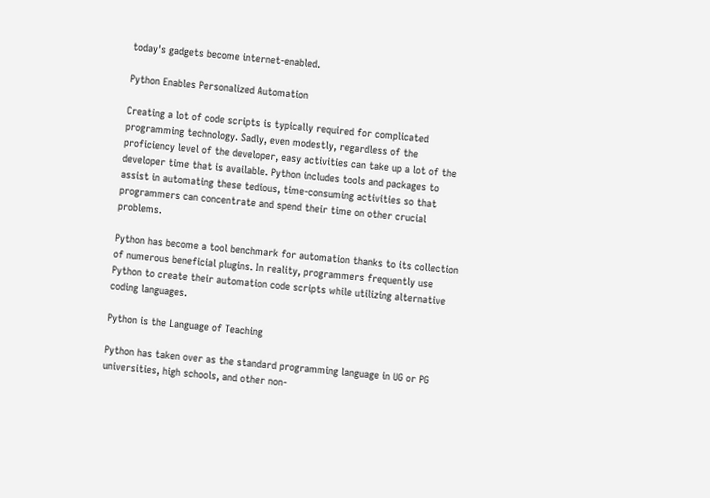today's gadgets become internet-enabled.

Python Enables Personalized Automation

Creating a lot of code scripts is typically required for complicated programming technology. Sadly, even modestly, regardless of the proficiency level of the developer, easy activities can take up a lot of the developer time that is available. Python includes tools and packages to assist in automating these tedious, time-consuming activities so that programmers can concentrate and spend their time on other crucial problems.

Python has become a tool benchmark for automation thanks to its collection of numerous beneficial plugins. In reality, programmers frequently use Python to create their automation code scripts while utilizing alternative coding languages.

Python is the Language of Teaching

Python has taken over as the standard programming language in UG or PG universities, high schools, and other non-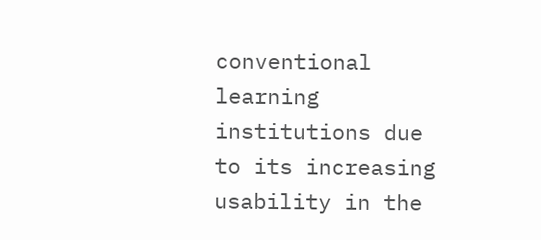conventional learning institutions due to its increasing usability in the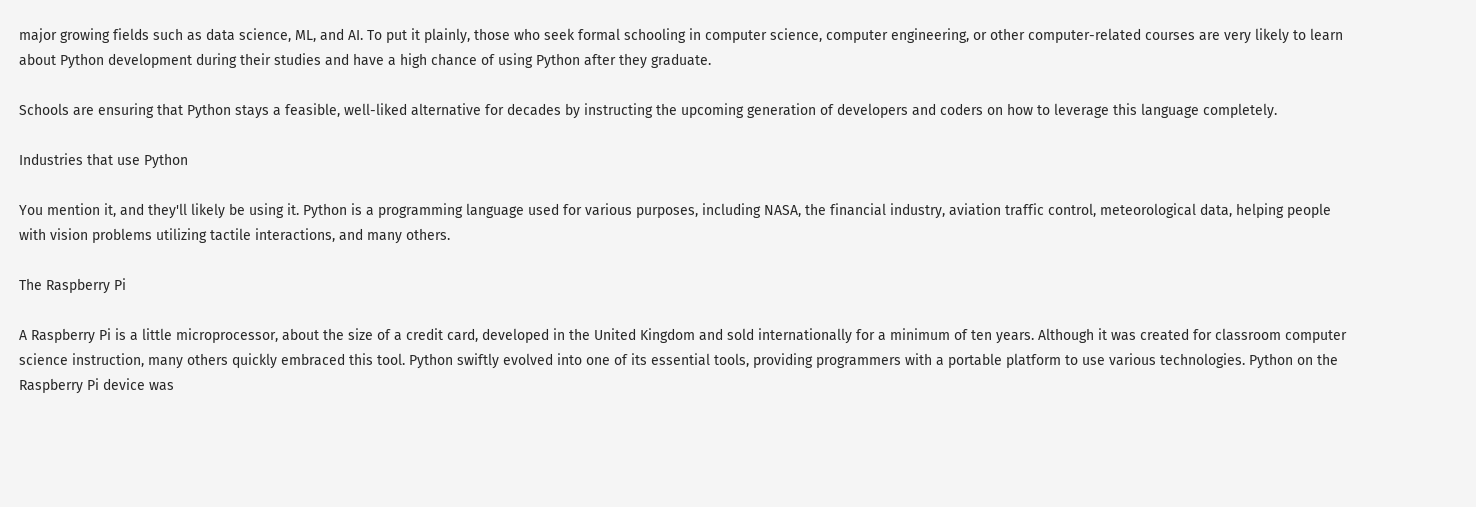major growing fields such as data science, ML, and AI. To put it plainly, those who seek formal schooling in computer science, computer engineering, or other computer-related courses are very likely to learn about Python development during their studies and have a high chance of using Python after they graduate.

Schools are ensuring that Python stays a feasible, well-liked alternative for decades by instructing the upcoming generation of developers and coders on how to leverage this language completely.

Industries that use Python

You mention it, and they'll likely be using it. Python is a programming language used for various purposes, including NASA, the financial industry, aviation traffic control, meteorological data, helping people with vision problems utilizing tactile interactions, and many others.

The Raspberry Pi

A Raspberry Pi is a little microprocessor, about the size of a credit card, developed in the United Kingdom and sold internationally for a minimum of ten years. Although it was created for classroom computer science instruction, many others quickly embraced this tool. Python swiftly evolved into one of its essential tools, providing programmers with a portable platform to use various technologies. Python on the Raspberry Pi device was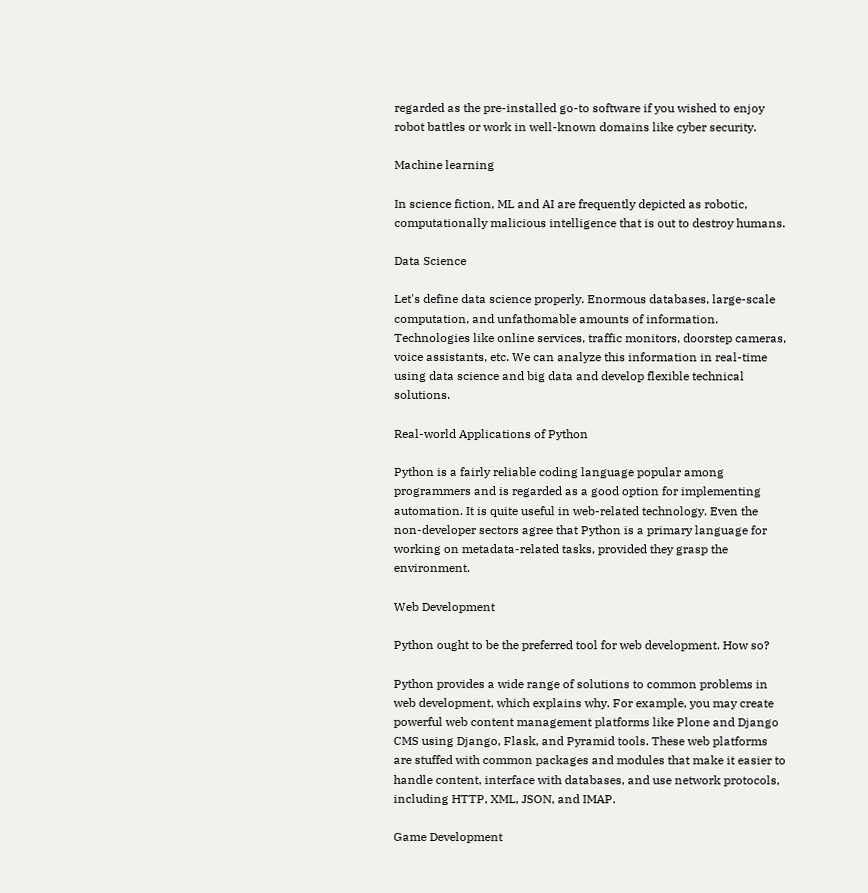regarded as the pre-installed go-to software if you wished to enjoy robot battles or work in well-known domains like cyber security.

Machine learning

In science fiction, ML and AI are frequently depicted as robotic, computationally malicious intelligence that is out to destroy humans.

Data Science

Let's define data science properly. Enormous databases, large-scale computation, and unfathomable amounts of information. Technologies like online services, traffic monitors, doorstep cameras, voice assistants, etc. We can analyze this information in real-time using data science and big data and develop flexible technical solutions.

Real-world Applications of Python

Python is a fairly reliable coding language popular among programmers and is regarded as a good option for implementing automation. It is quite useful in web-related technology. Even the non-developer sectors agree that Python is a primary language for working on metadata-related tasks, provided they grasp the environment.

Web Development

Python ought to be the preferred tool for web development. How so?

Python provides a wide range of solutions to common problems in web development, which explains why. For example, you may create powerful web content management platforms like Plone and Django CMS using Django, Flask, and Pyramid tools. These web platforms are stuffed with common packages and modules that make it easier to handle content, interface with databases, and use network protocols, including HTTP, XML, JSON, and IMAP.

Game Development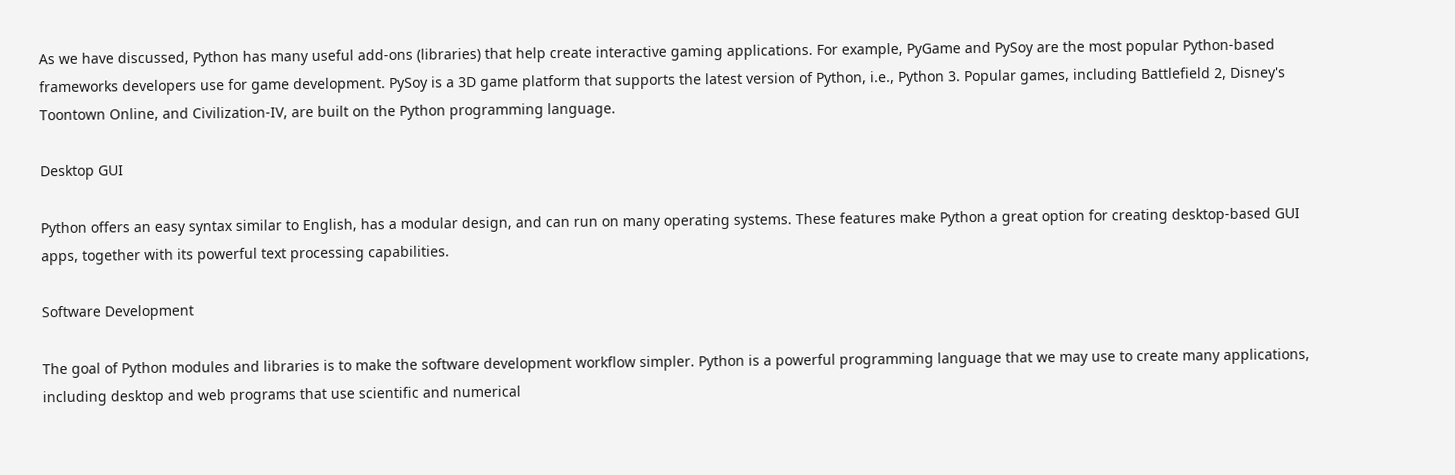As we have discussed, Python has many useful add-ons (libraries) that help create interactive gaming applications. For example, PyGame and PySoy are the most popular Python-based frameworks developers use for game development. PySoy is a 3D game platform that supports the latest version of Python, i.e., Python 3. Popular games, including Battlefield 2, Disney's Toontown Online, and Civilization-IV, are built on the Python programming language.

Desktop GUI

Python offers an easy syntax similar to English, has a modular design, and can run on many operating systems. These features make Python a great option for creating desktop-based GUI apps, together with its powerful text processing capabilities.

Software Development

The goal of Python modules and libraries is to make the software development workflow simpler. Python is a powerful programming language that we may use to create many applications, including desktop and web programs that use scientific and numerical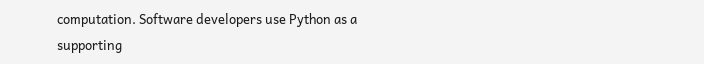computation. Software developers use Python as a supporting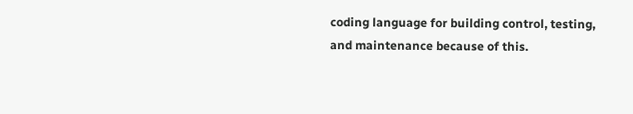coding language for building control, testing, and maintenance because of this.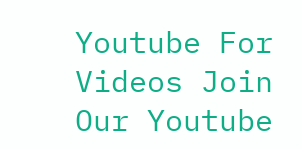Youtube For Videos Join Our Youtube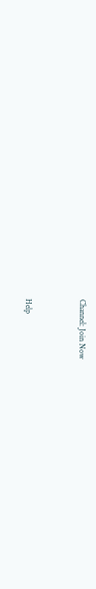Channel: Join Now


Help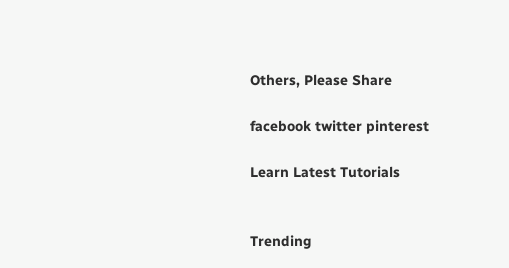Others, Please Share

facebook twitter pinterest

Learn Latest Tutorials


Trending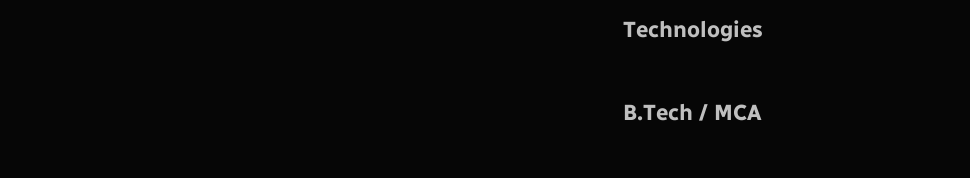Technologies

B.Tech / MCA